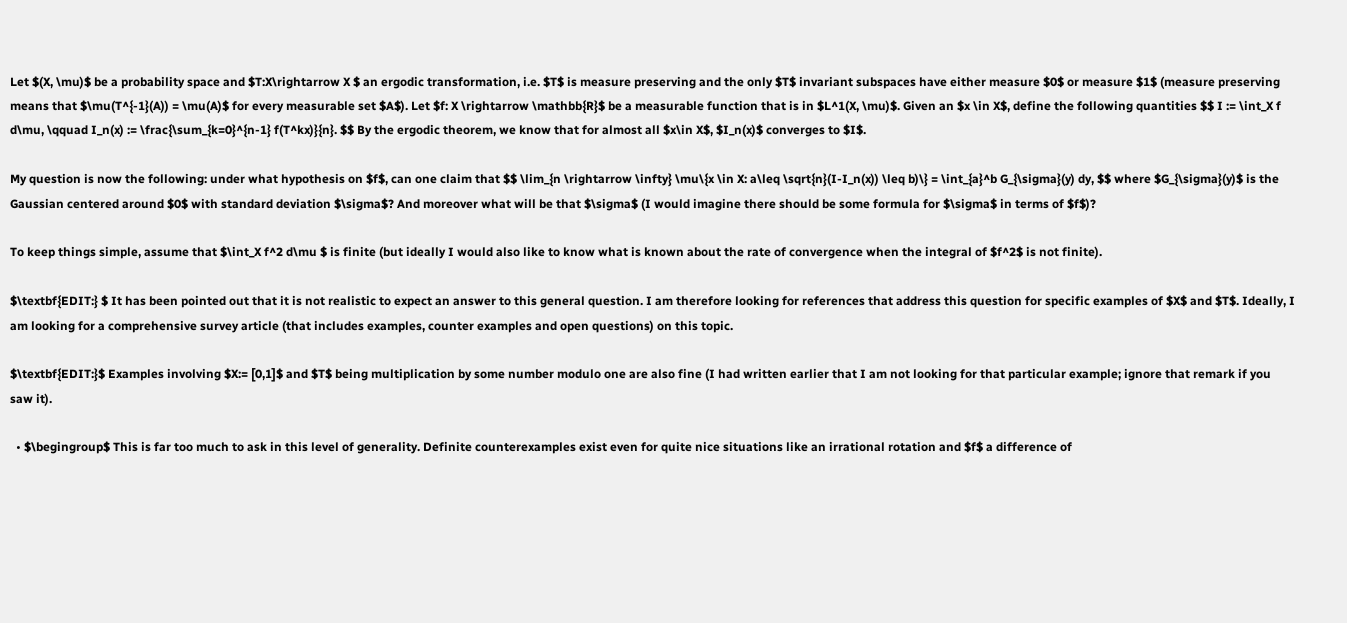Let $(X, \mu)$ be a probability space and $T:X\rightarrow X $ an ergodic transformation, i.e. $T$ is measure preserving and the only $T$ invariant subspaces have either measure $0$ or measure $1$ (measure preserving means that $\mu(T^{-1}(A)) = \mu(A)$ for every measurable set $A$). Let $f: X \rightarrow \mathbb{R}$ be a measurable function that is in $L^1(X, \mu)$. Given an $x \in X$, define the following quantities $$ I := \int_X f d\mu, \qquad I_n(x) := \frac{\sum_{k=0}^{n-1} f(T^kx)}{n}. $$ By the ergodic theorem, we know that for almost all $x\in X$, $I_n(x)$ converges to $I$.

My question is now the following: under what hypothesis on $f$, can one claim that $$ \lim_{n \rightarrow \infty} \mu\{x \in X: a\leq \sqrt{n}(I-I_n(x)) \leq b)\} = \int_{a}^b G_{\sigma}(y) dy, $$ where $G_{\sigma}(y)$ is the Gaussian centered around $0$ with standard deviation $\sigma$? And moreover what will be that $\sigma$ (I would imagine there should be some formula for $\sigma$ in terms of $f$)?

To keep things simple, assume that $\int_X f^2 d\mu $ is finite (but ideally I would also like to know what is known about the rate of convergence when the integral of $f^2$ is not finite).

$\textbf{EDIT:} $ It has been pointed out that it is not realistic to expect an answer to this general question. I am therefore looking for references that address this question for specific examples of $X$ and $T$. Ideally, I am looking for a comprehensive survey article (that includes examples, counter examples and open questions) on this topic.

$\textbf{EDIT:}$ Examples involving $X:= [0,1]$ and $T$ being multiplication by some number modulo one are also fine (I had written earlier that I am not looking for that particular example; ignore that remark if you saw it).

  • $\begingroup$ This is far too much to ask in this level of generality. Definite counterexamples exist even for quite nice situations like an irrational rotation and $f$ a difference of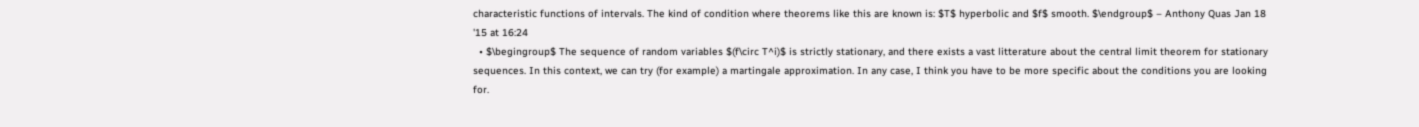characteristic functions of intervals. The kind of condition where theorems like this are known is: $T$ hyperbolic and $f$ smooth. $\endgroup$ – Anthony Quas Jan 18 '15 at 16:24
  • $\begingroup$ The sequence of random variables $(f\circ T^i)$ is strictly stationary, and there exists a vast litterature about the central limit theorem for stationary sequences. In this context, we can try (for example) a martingale approximation. In any case, I think you have to be more specific about the conditions you are looking for.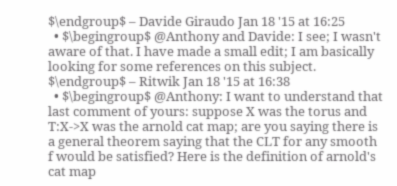$\endgroup$ – Davide Giraudo Jan 18 '15 at 16:25
  • $\begingroup$ @Anthony and Davide: I see; I wasn't aware of that. I have made a small edit; I am basically looking for some references on this subject. $\endgroup$ – Ritwik Jan 18 '15 at 16:38
  • $\begingroup$ @Anthony: I want to understand that last comment of yours: suppose X was the torus and T:X->X was the arnold cat map; are you saying there is a general theorem saying that the CLT for any smooth f would be satisfied? Here is the definition of arnold's cat map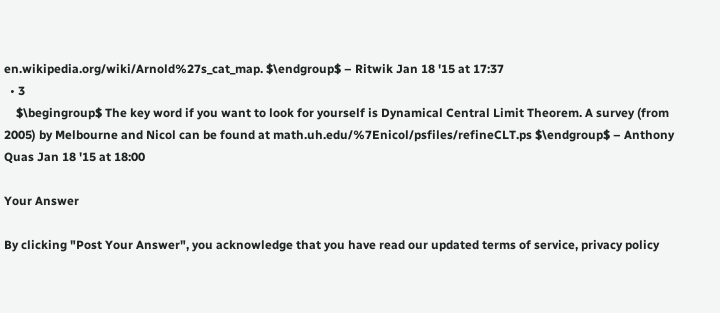en.wikipedia.org/wiki/Arnold%27s_cat_map. $\endgroup$ – Ritwik Jan 18 '15 at 17:37
  • 3
    $\begingroup$ The key word if you want to look for yourself is Dynamical Central Limit Theorem. A survey (from 2005) by Melbourne and Nicol can be found at math.uh.edu/%7Enicol/psfiles/refineCLT.ps $\endgroup$ – Anthony Quas Jan 18 '15 at 18:00

Your Answer

By clicking "Post Your Answer", you acknowledge that you have read our updated terms of service, privacy policy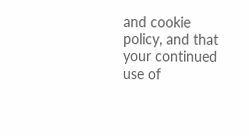and cookie policy, and that your continued use of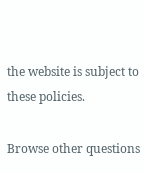the website is subject to these policies.

Browse other questions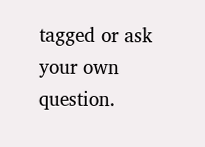tagged or ask your own question.